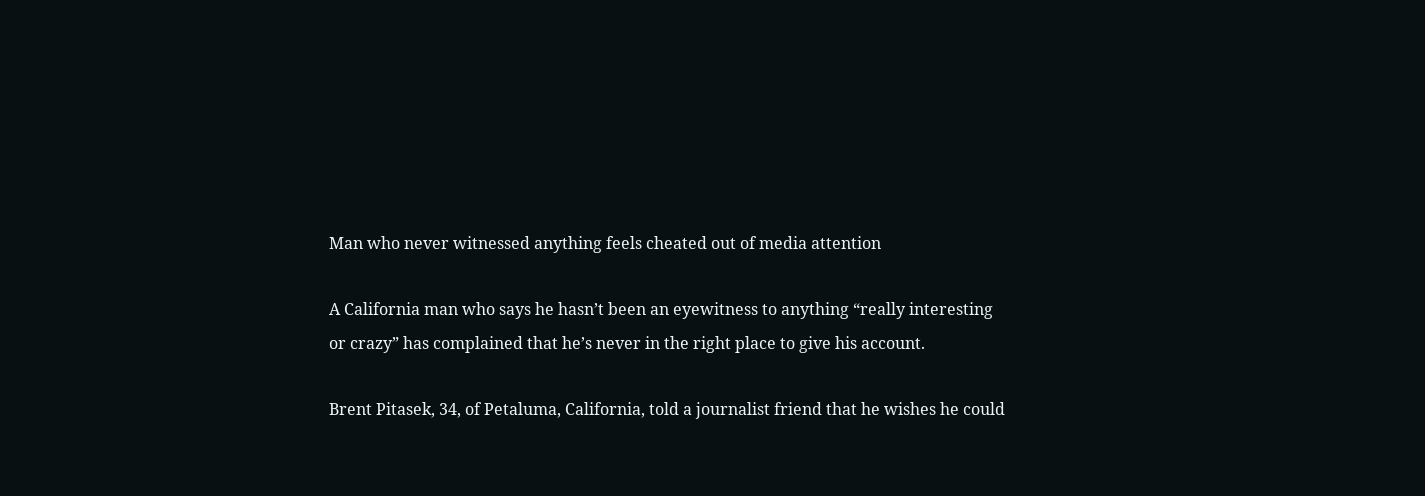Man who never witnessed anything feels cheated out of media attention

A California man who says he hasn’t been an eyewitness to anything “really interesting or crazy” has complained that he’s never in the right place to give his account.

Brent Pitasek, 34, of Petaluma, California, told a journalist friend that he wishes he could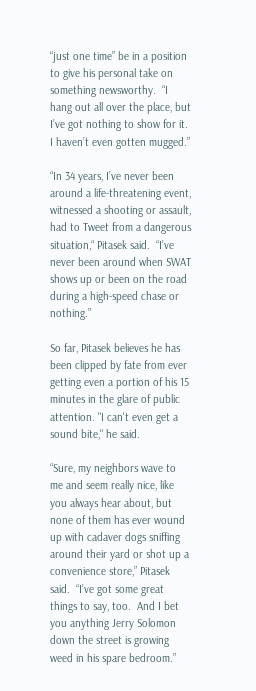“just one time” be in a position to give his personal take on something newsworthy.  “I hang out all over the place, but I’ve got nothing to show for it.  I haven’t even gotten mugged.”

“In 34 years, I’ve never been around a life-threatening event, witnessed a shooting or assault, had to Tweet from a dangerous situation,“ Pitasek said.  “I’ve never been around when SWAT shows up or been on the road during a high-speed chase or nothing.”

So far, Pitasek believes he has been clipped by fate from ever getting even a portion of his 15 minutes in the glare of public attention. "I can't even get a sound bite," he said.

“Sure, my neighbors wave to me and seem really nice, like you always hear about, but none of them has ever wound up with cadaver dogs sniffing around their yard or shot up a convenience store,” Pitasek said.  “I’ve got some great things to say, too.  And I bet you anything Jerry Solomon down the street is growing weed in his spare bedroom.”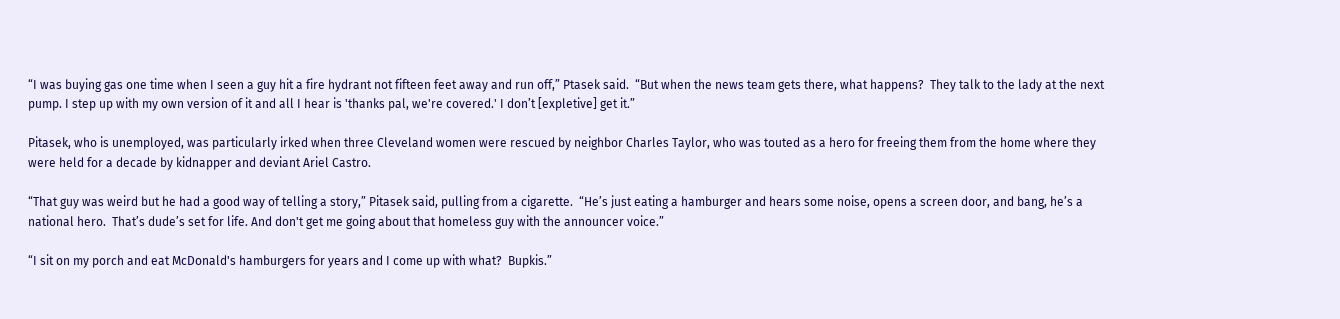“I was buying gas one time when I seen a guy hit a fire hydrant not fifteen feet away and run off,” Ptasek said.  “But when the news team gets there, what happens?  They talk to the lady at the next pump. I step up with my own version of it and all I hear is 'thanks pal, we're covered.' I don’t [expletive] get it.”

Pitasek, who is unemployed, was particularly irked when three Cleveland women were rescued by neighbor Charles Taylor, who was touted as a hero for freeing them from the home where they were held for a decade by kidnapper and deviant Ariel Castro.

“That guy was weird but he had a good way of telling a story,” Pitasek said, pulling from a cigarette.  “He’s just eating a hamburger and hears some noise, opens a screen door, and bang, he’s a national hero.  That’s dude’s set for life. And don't get me going about that homeless guy with the announcer voice.”

“I sit on my porch and eat McDonald's hamburgers for years and I come up with what?  Bupkis.”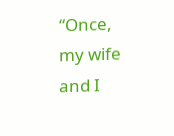“Once, my wife and I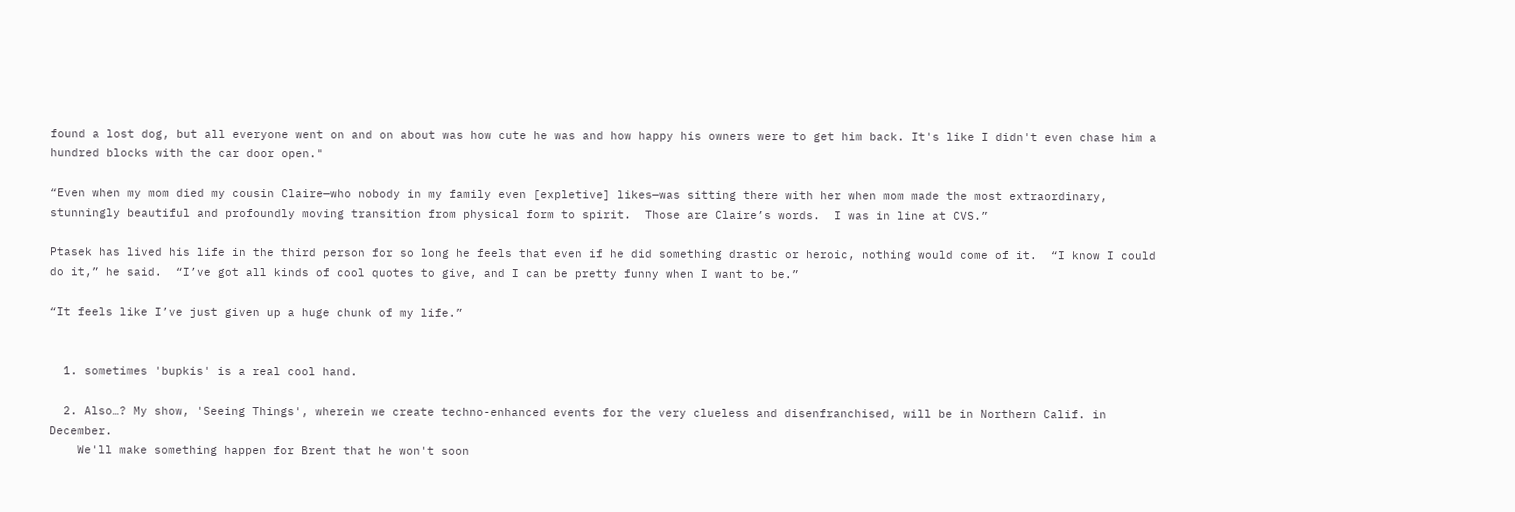found a lost dog, but all everyone went on and on about was how cute he was and how happy his owners were to get him back. It's like I didn't even chase him a hundred blocks with the car door open."

“Even when my mom died my cousin Claire—who nobody in my family even [expletive] likes—was sitting there with her when mom made the most extraordinary, stunningly beautiful and profoundly moving transition from physical form to spirit.  Those are Claire’s words.  I was in line at CVS.”

Ptasek has lived his life in the third person for so long he feels that even if he did something drastic or heroic, nothing would come of it.  “I know I could do it,” he said.  “I’ve got all kinds of cool quotes to give, and I can be pretty funny when I want to be.”

“It feels like I’ve just given up a huge chunk of my life.”


  1. sometimes 'bupkis' is a real cool hand.

  2. Also…? My show, 'Seeing Things', wherein we create techno-enhanced events for the very clueless and disenfranchised, will be in Northern Calif. in December.
    We'll make something happen for Brent that he won't soon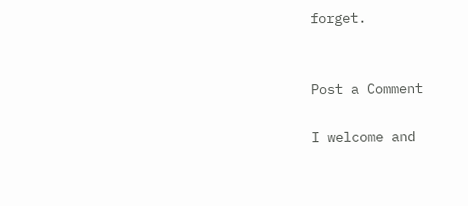forget.


Post a Comment

I welcome and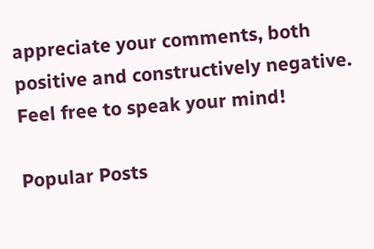appreciate your comments, both positive and constructively negative. Feel free to speak your mind!

Popular Posts